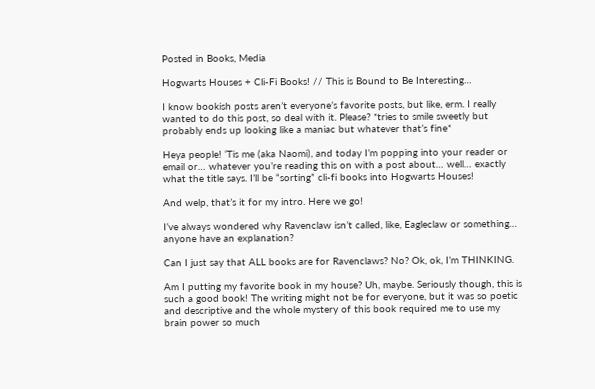Posted in Books, Media

Hogwarts Houses + Cli-Fi Books! // This is Bound to Be Interesting…

I know bookish posts aren’t everyone’s favorite posts, but like, erm. I really wanted to do this post, so deal with it. Please? *tries to smile sweetly but probably ends up looking like a maniac but whatever that’s fine*

Heya people! ‘Tis me (aka Naomi), and today I’m popping into your reader or email or… whatever you’re reading this on with a post about… well… exactly what the title says. I’ll be “sorting” cli-fi books into Hogwarts Houses!

And welp, that’s it for my intro. Here we go!

I’ve always wondered why Ravenclaw isn’t called, like, Eagleclaw or something… anyone have an explanation?

Can I just say that ALL books are for Ravenclaws? No? Ok, ok, I’m THINKING.

Am I putting my favorite book in my house? Uh, maybe. Seriously though, this is such a good book! The writing might not be for everyone, but it was so poetic and descriptive and the whole mystery of this book required me to use my brain power so much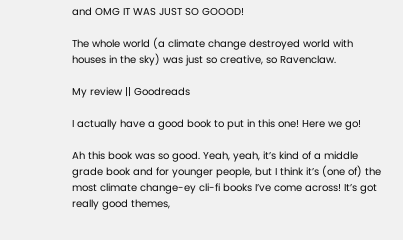and OMG IT WAS JUST SO GOOOD!

The whole world (a climate change destroyed world with houses in the sky) was just so creative, so Ravenclaw.

My review || Goodreads

I actually have a good book to put in this one! Here we go!

Ah this book was so good. Yeah, yeah, it’s kind of a middle grade book and for younger people, but I think it’s (one of) the most climate change-ey cli-fi books I’ve come across! It’s got really good themes,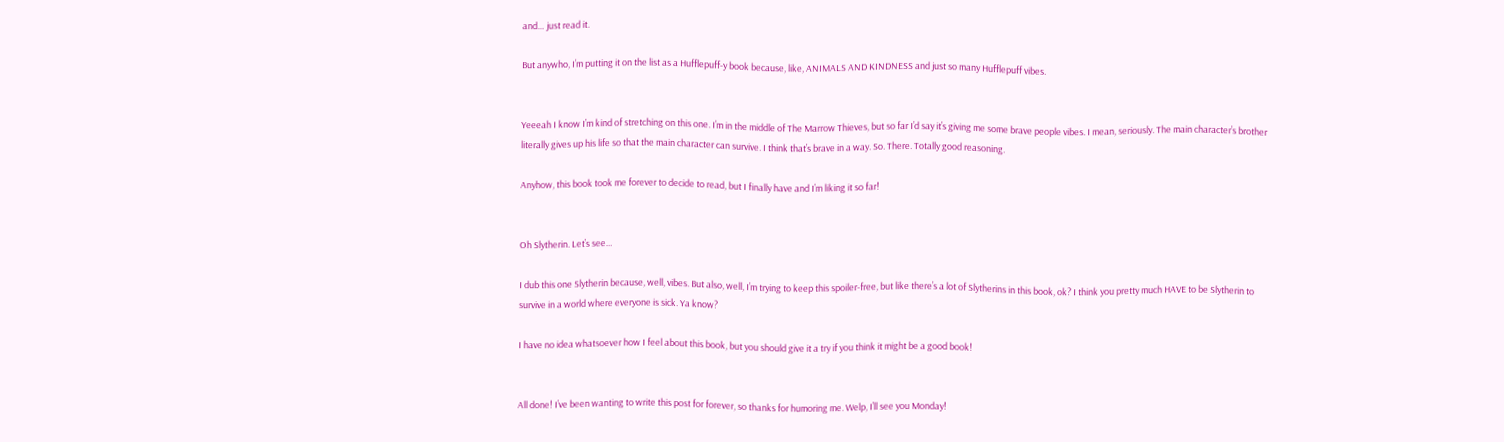and… just read it.

But anywho, I’m putting it on the list as a Hufflepuff-y book because, like, ANIMALS AND KINDNESS and just so many Hufflepuff vibes.


Yeeeah I know I’m kind of stretching on this one. I’m in the middle of The Marrow Thieves, but so far I’d say it’s giving me some brave people vibes. I mean, seriously. The main character’s brother literally gives up his life so that the main character can survive. I think that’s brave in a way. So. There. Totally good reasoning.

Anyhow, this book took me forever to decide to read, but I finally have and I’m liking it so far!


Oh Slytherin. Let’s see…

I dub this one Slytherin because, well, vibes. But also, well, I’m trying to keep this spoiler-free, but like there’s a lot of Slytherins in this book, ok? I think you pretty much HAVE to be Slytherin to survive in a world where everyone is sick. Ya know?

I have no idea whatsoever how I feel about this book, but you should give it a try if you think it might be a good book!


All done! I’ve been wanting to write this post for forever, so thanks for humoring me. Welp, I’ll see you Monday!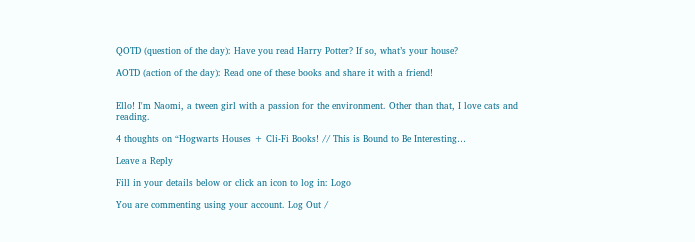QOTD (question of the day): Have you read Harry Potter? If so, what’s your house?

AOTD (action of the day): Read one of these books and share it with a friend!


Ello! I'm Naomi, a tween girl with a passion for the environment. Other than that, I love cats and reading.

4 thoughts on “Hogwarts Houses + Cli-Fi Books! // This is Bound to Be Interesting…

Leave a Reply

Fill in your details below or click an icon to log in: Logo

You are commenting using your account. Log Out /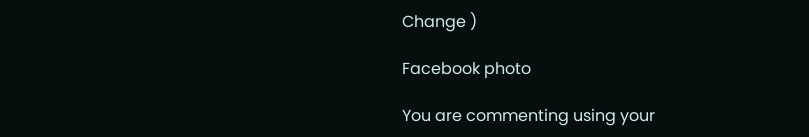Change )

Facebook photo

You are commenting using your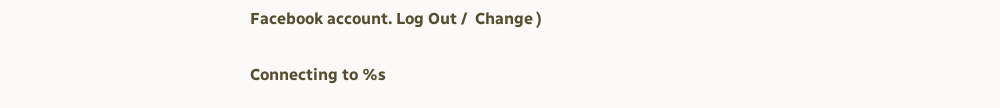Facebook account. Log Out /  Change )

Connecting to %s